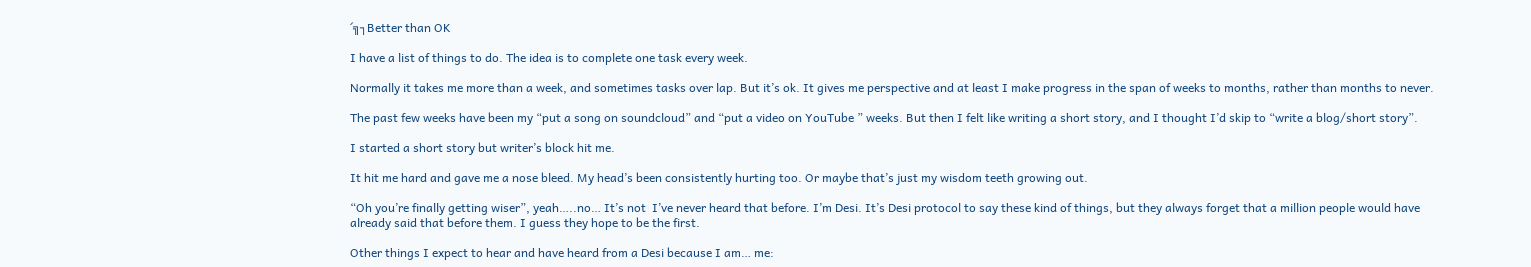´╗┐Better than OK

I have a list of things to do. The idea is to complete one task every week.

Normally it takes me more than a week, and sometimes tasks over lap. But it’s ok. It gives me perspective and at least I make progress in the span of weeks to months, rather than months to never.

The past few weeks have been my “put a song on soundcloud” and “put a video on YouTube ” weeks. But then I felt like writing a short story, and I thought I’d skip to “write a blog/short story”.

I started a short story but writer’s block hit me.

It hit me hard and gave me a nose bleed. My head’s been consistently hurting too. Or maybe that’s just my wisdom teeth growing out.

“Oh you’re finally getting wiser”, yeah…..no… It’s not  I’ve never heard that before. I’m Desi. It’s Desi protocol to say these kind of things, but they always forget that a million people would have already said that before them. I guess they hope to be the first.

Other things I expect to hear and have heard from a Desi because I am… me: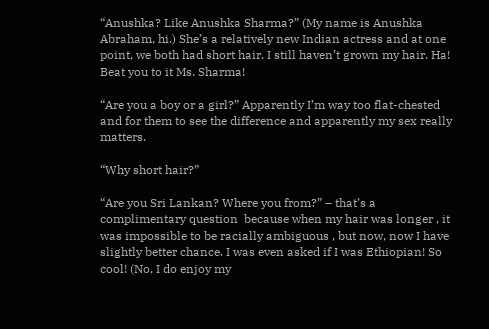“Anushka? Like Anushka Sharma?” (My name is Anushka Abraham, hi.) She’s a relatively new Indian actress and at one point, we both had short hair. I still haven’t grown my hair. Ha! Beat you to it Ms. Sharma!

“Are you a boy or a girl?” Apparently I’m way too flat-chested and for them to see the difference and apparently my sex really matters.

“Why short hair?”

“Are you Sri Lankan? Where you from?” – that’s a complimentary question  because when my hair was longer , it was impossible to be racially ambiguous , but now, now I have slightly better chance. I was even asked if I was Ethiopian! So cool! (No, I do enjoy my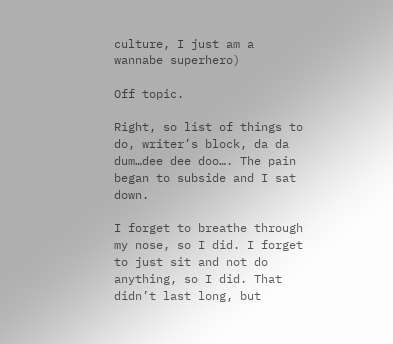culture, I just am a wannabe superhero)

Off topic.

Right, so list of things to do, writer’s block, da da dum…dee dee doo…. The pain began to subside and I sat down.

I forget to breathe through my nose, so I did. I forget to just sit and not do anything, so I did. That didn’t last long, but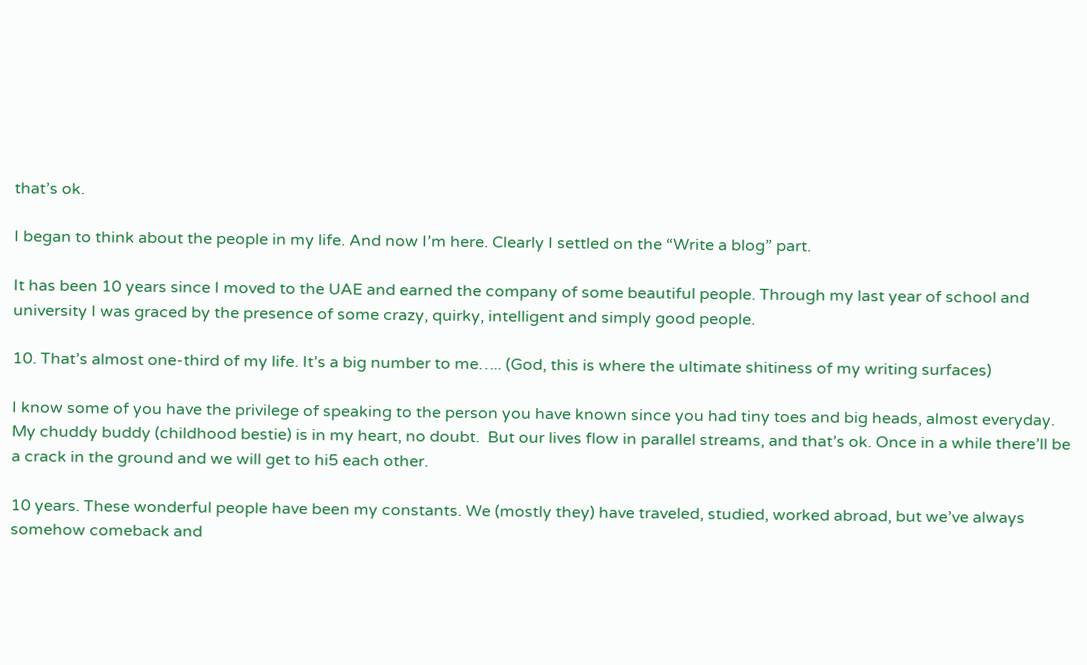that’s ok.

I began to think about the people in my life. And now I’m here. Clearly I settled on the “Write a blog” part.

It has been 10 years since I moved to the UAE and earned the company of some beautiful people. Through my last year of school and university I was graced by the presence of some crazy, quirky, intelligent and simply good people.

10. That’s almost one-third of my life. It’s a big number to me….. (God, this is where the ultimate shitiness of my writing surfaces)

I know some of you have the privilege of speaking to the person you have known since you had tiny toes and big heads, almost everyday. My chuddy buddy (childhood bestie) is in my heart, no doubt.  But our lives flow in parallel streams, and that’s ok. Once in a while there’ll be a crack in the ground and we will get to hi5 each other.

10 years. These wonderful people have been my constants. We (mostly they) have traveled, studied, worked abroad, but we’ve always somehow comeback and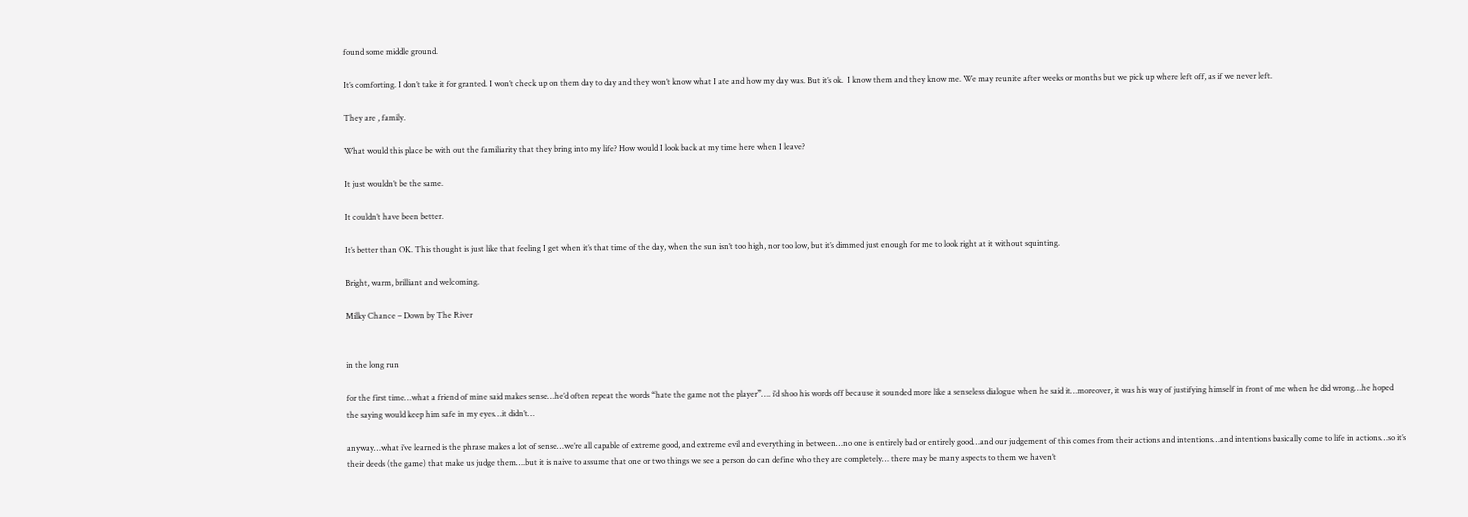found some middle ground.

It’s comforting. I don’t take it for granted. I won’t check up on them day to day and they won’t know what I ate and how my day was. But it’s ok.  I know them and they know me. We may reunite after weeks or months but we pick up where left off, as if we never left.

They are , family.

What would this place be with out the familiarity that they bring into my life? How would I look back at my time here when I leave?

It just wouldn’t be the same.

It couldn’t have been better.

It’s better than OK. This thought is just like that feeling I get when it’s that time of the day, when the sun isn’t too high, nor too low, but it’s dimmed just enough for me to look right at it without squinting.

Bright, warm, brilliant and welcoming.

Milky Chance – Down by The River


in the long run

for the first time…what a friend of mine said makes sense…he’d often repeat the words “hate the game not the player”…. i’d shoo his words off because it sounded more like a senseless dialogue when he said it…moreover, it was his way of justifying himself in front of me when he did wrong…he hoped the saying would keep him safe in my eyes…it didn’t…

anyway…what i’ve learned is the phrase makes a lot of sense…we’re all capable of extreme good, and extreme evil and everything in between…no one is entirely bad or entirely good…and our judgement of this comes from their actions and intentions…and intentions basically come to life in actions…so it’s their deeds (the game) that make us judge them….but it is naive to assume that one or two things we see a person do can define who they are completely… there may be many aspects to them we haven’t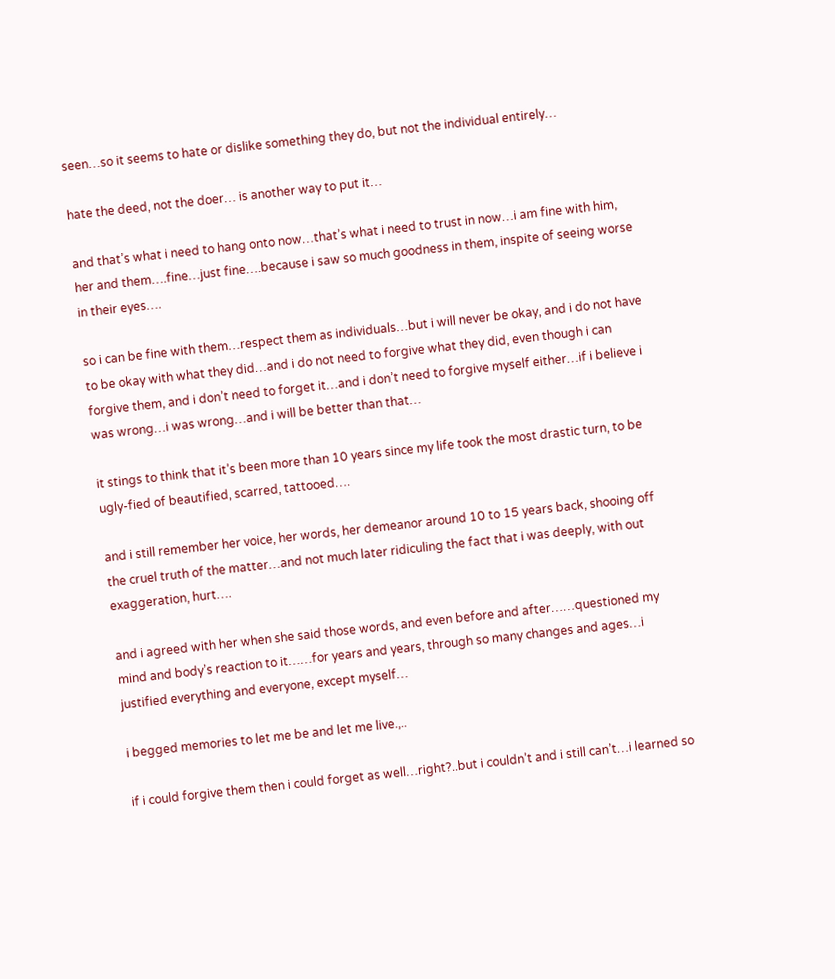seen…so it seems to hate or dislike something they do, but not the individual entirely…

hate the deed, not the doer… is another way to put it…

and that’s what i need to hang onto now…that’s what i need to trust in now…i am fine with him, her and them….fine…just fine….because i saw so much goodness in them, inspite of seeing worse in their eyes….

so i can be fine with them…respect them as individuals…but i will never be okay, and i do not have to be okay with what they did…and i do not need to forgive what they did, even though i can forgive them, and i don’t need to forget it…and i don’t need to forgive myself either…if i believe i was wrong…i was wrong…and i will be better than that…

it stings to think that it’s been more than 10 years since my life took the most drastic turn, to be ugly-fied of beautified, scarred, tattooed….

and i still remember her voice, her words, her demeanor around 10 to 15 years back, shooing off the cruel truth of the matter…and not much later ridiculing the fact that i was deeply, with out exaggeration, hurt….

and i agreed with her when she said those words, and even before and after……questioned my mind and body’s reaction to it……for years and years, through so many changes and ages…i justified everything and everyone, except myself…

i begged memories to let me be and let me live.,..

if i could forgive them then i could forget as well…right?..but i couldn’t and i still can’t…i learned so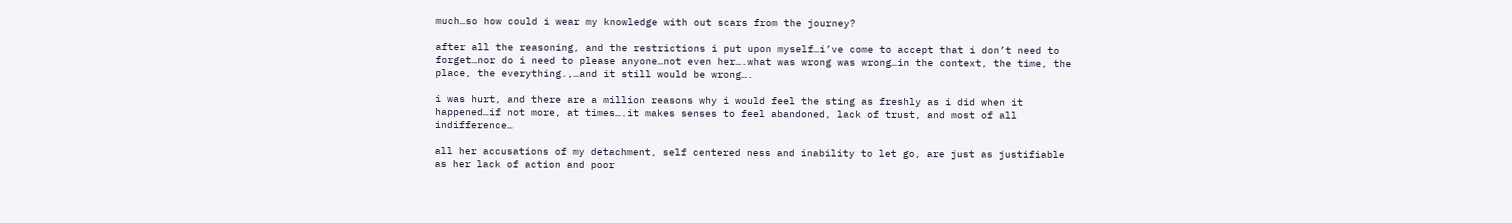much…so how could i wear my knowledge with out scars from the journey?

after all the reasoning, and the restrictions i put upon myself…i’ve come to accept that i don’t need to forget…nor do i need to please anyone…not even her….what was wrong was wrong…in the context, the time, the place, the everything.,…and it still would be wrong….

i was hurt, and there are a million reasons why i would feel the sting as freshly as i did when it happened…if not more, at times….it makes senses to feel abandoned, lack of trust, and most of all indifference…

all her accusations of my detachment, self centered ness and inability to let go, are just as justifiable as her lack of action and poor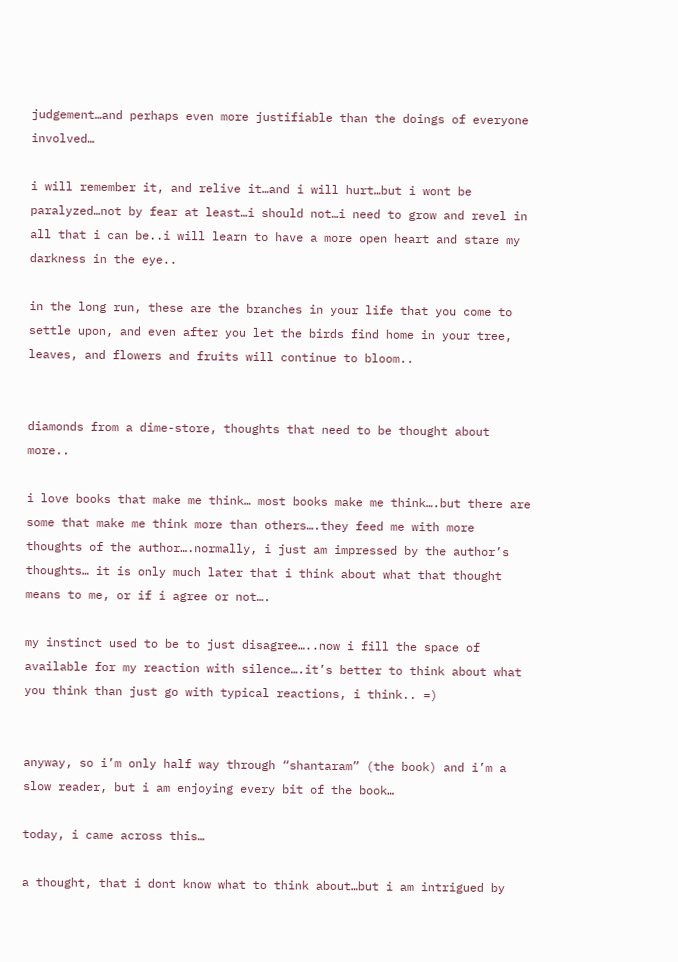judgement…and perhaps even more justifiable than the doings of everyone involved…

i will remember it, and relive it…and i will hurt…but i wont be paralyzed…not by fear at least…i should not…i need to grow and revel in all that i can be..i will learn to have a more open heart and stare my darkness in the eye..

in the long run, these are the branches in your life that you come to settle upon, and even after you let the birds find home in your tree, leaves, and flowers and fruits will continue to bloom..


diamonds from a dime-store, thoughts that need to be thought about more..

i love books that make me think… most books make me think….but there are some that make me think more than others….they feed me with more thoughts of the author….normally, i just am impressed by the author’s thoughts… it is only much later that i think about what that thought means to me, or if i agree or not….

my instinct used to be to just disagree…..now i fill the space of available for my reaction with silence….it’s better to think about what you think than just go with typical reactions, i think.. =)


anyway, so i’m only half way through “shantaram” (the book) and i’m a slow reader, but i am enjoying every bit of the book…

today, i came across this…

a thought, that i dont know what to think about…but i am intrigued by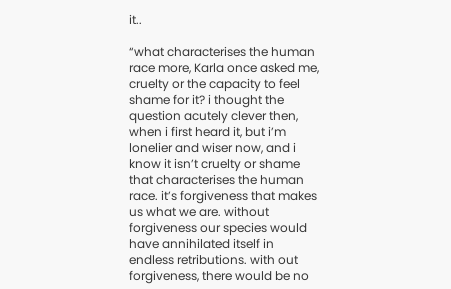it..

“what characterises the human race more, Karla once asked me, cruelty or the capacity to feel shame for it? i thought the question acutely clever then, when i first heard it, but i’m lonelier and wiser now, and i know it isn’t cruelty or shame that characterises the human race. it’s forgiveness that makes us what we are. without forgiveness our species would have annihilated itself in endless retributions. with out forgiveness, there would be no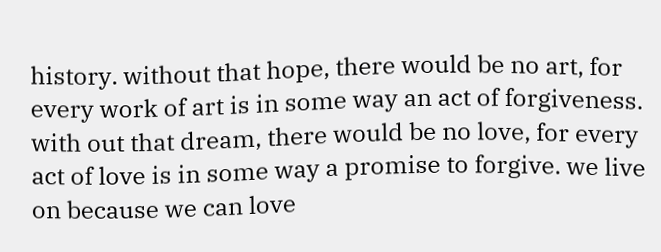history. without that hope, there would be no art, for every work of art is in some way an act of forgiveness. with out that dream, there would be no love, for every act of love is in some way a promise to forgive. we live on because we can love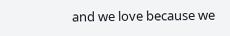and we love because we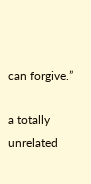can forgive.”

a totally unrelated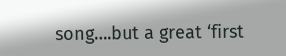song….but a great ‘first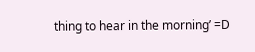thing to hear in the morning’ =D